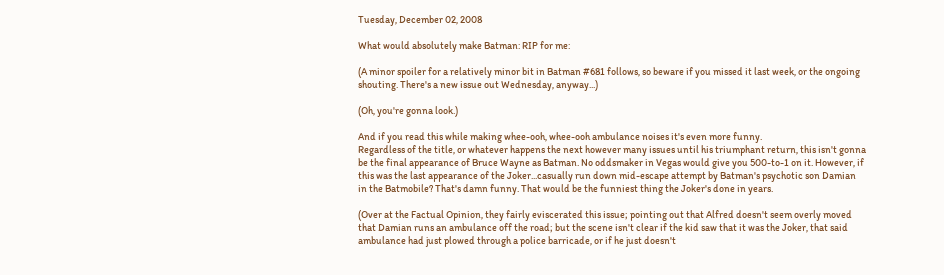Tuesday, December 02, 2008

What would absolutely make Batman: RIP for me:

(A minor spoiler for a relatively minor bit in Batman #681 follows, so beware if you missed it last week, or the ongoing shouting. There's a new issue out Wednesday, anyway...)

(Oh, you're gonna look.)

And if you read this while making whee-ooh, whee-ooh ambulance noises it's even more funny.
Regardless of the title, or whatever happens the next however many issues until his triumphant return, this isn't gonna be the final appearance of Bruce Wayne as Batman. No oddsmaker in Vegas would give you 500-to-1 on it. However, if this was the last appearance of the Joker...casually run down mid-escape attempt by Batman's psychotic son Damian in the Batmobile? That's damn funny. That would be the funniest thing the Joker's done in years.

(Over at the Factual Opinion, they fairly eviscerated this issue; pointing out that Alfred doesn't seem overly moved that Damian runs an ambulance off the road; but the scene isn't clear if the kid saw that it was the Joker, that said ambulance had just plowed through a police barricade, or if he just doesn't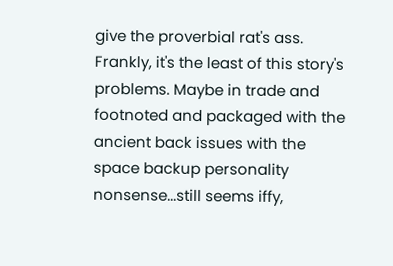give the proverbial rat's ass. Frankly, it's the least of this story's problems. Maybe in trade and footnoted and packaged with the ancient back issues with the space backup personality nonsense...still seems iffy,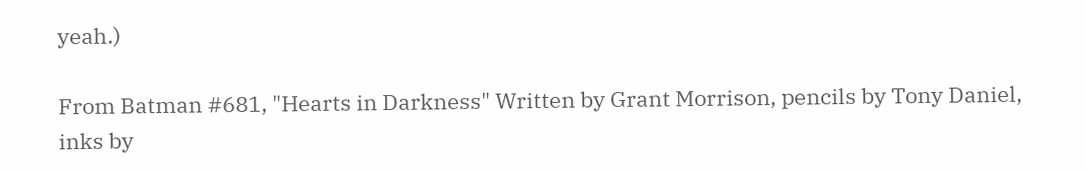yeah.)

From Batman #681, "Hearts in Darkness" Written by Grant Morrison, pencils by Tony Daniel, inks by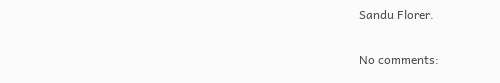Sandu Florer.

No comments: